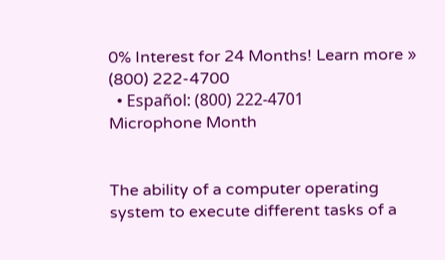0% Interest for 24 Months! Learn more »
(800) 222-4700
  • Español: (800) 222-4701
Microphone Month


The ability of a computer operating system to execute different tasks of a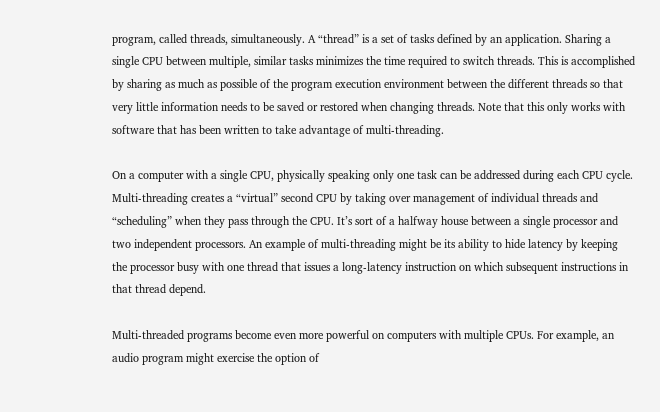program, called threads, simultaneously. A “thread” is a set of tasks defined by an application. Sharing a single CPU between multiple, similar tasks minimizes the time required to switch threads. This is accomplished by sharing as much as possible of the program execution environment between the different threads so that very little information needs to be saved or restored when changing threads. Note that this only works with software that has been written to take advantage of multi-threading.

On a computer with a single CPU, physically speaking only one task can be addressed during each CPU cycle. Multi-threading creates a “virtual” second CPU by taking over management of individual threads and “scheduling” when they pass through the CPU. It’s sort of a halfway house between a single processor and two independent processors. An example of multi-threading might be its ability to hide latency by keeping the processor busy with one thread that issues a long-latency instruction on which subsequent instructions in that thread depend.

Multi-threaded programs become even more powerful on computers with multiple CPUs. For example, an audio program might exercise the option of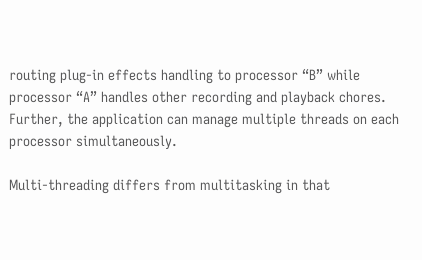routing plug-in effects handling to processor “B” while processor “A” handles other recording and playback chores. Further, the application can manage multiple threads on each processor simultaneously.

Multi-threading differs from multitasking in that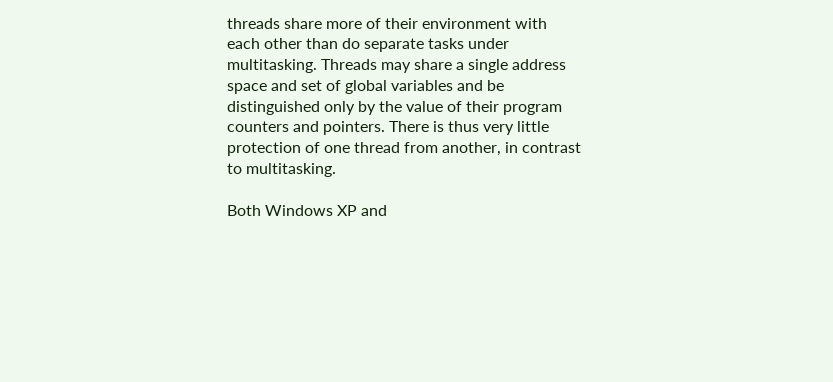threads share more of their environment with each other than do separate tasks under multitasking. Threads may share a single address space and set of global variables and be distinguished only by the value of their program counters and pointers. There is thus very little protection of one thread from another, in contrast to multitasking.

Both Windows XP and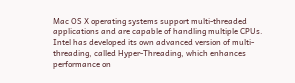Mac OS X operating systems support multi-threaded applications and are capable of handling multiple CPUs. Intel has developed its own advanced version of multi-threading, called Hyper-Threading, which enhances performance on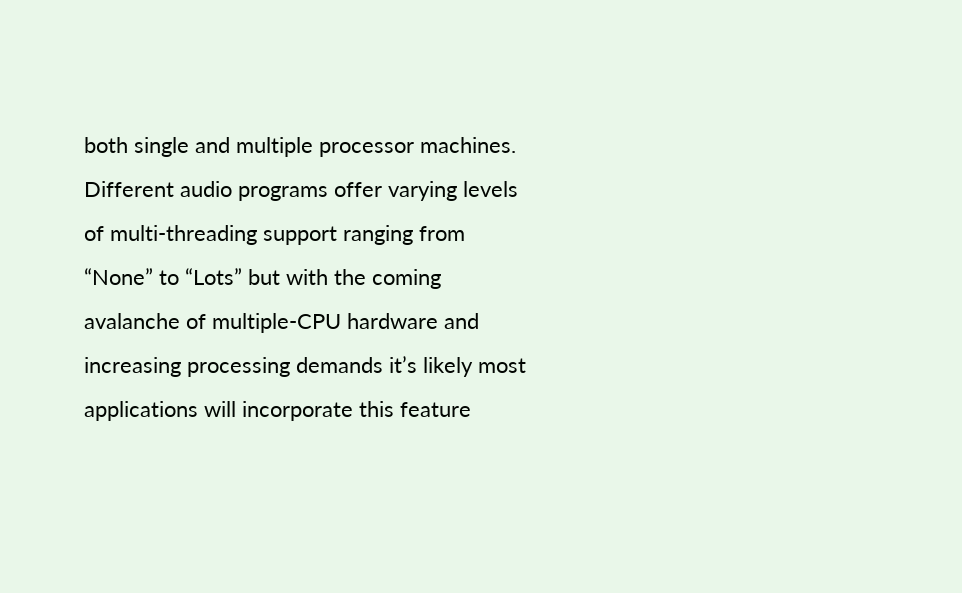both single and multiple processor machines. Different audio programs offer varying levels of multi-threading support ranging from “None” to “Lots” but with the coming avalanche of multiple-CPU hardware and increasing processing demands it’s likely most applications will incorporate this feature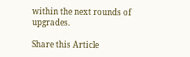within the next rounds of upgrades.

Share this Article